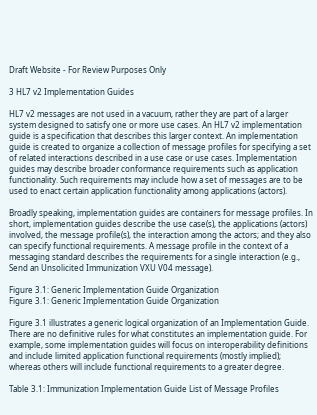Draft Website - For Review Purposes Only

3 HL7 v2 Implementation Guides

HL7 v2 messages are not used in a vacuum, rather they are part of a larger system designed to satisfy one or more use cases. An HL7 v2 implementation guide is a specification that describes this larger context. An implementation guide is created to organize a collection of message profiles for specifying a set of related interactions described in a use case or use cases. Implementation guides may describe broader conformance requirements such as application functionality. Such requirements may include how a set of messages are to be used to enact certain application functionality among applications (actors).

Broadly speaking, implementation guides are containers for message profiles. In short, implementation guides describe the use case(s), the applications (actors) involved, the message profile(s), the interaction among the actors; and they also can specify functional requirements. A message profile in the context of a messaging standard describes the requirements for a single interaction (e.g., Send an Unsolicited Immunization VXU V04 message).

Figure 3.1: Generic Implementation Guide Organization
Figure 3.1: Generic Implementation Guide Organization

Figure 3.1 illustrates a generic logical organization of an Implementation Guide. There are no definitive rules for what constitutes an implementation guide. For example, some implementation guides will focus on interoperability definitions and include limited application functional requirements (mostly implied); whereas others will include functional requirements to a greater degree.

Table 3.1: Immunization Implementation Guide List of Message Profiles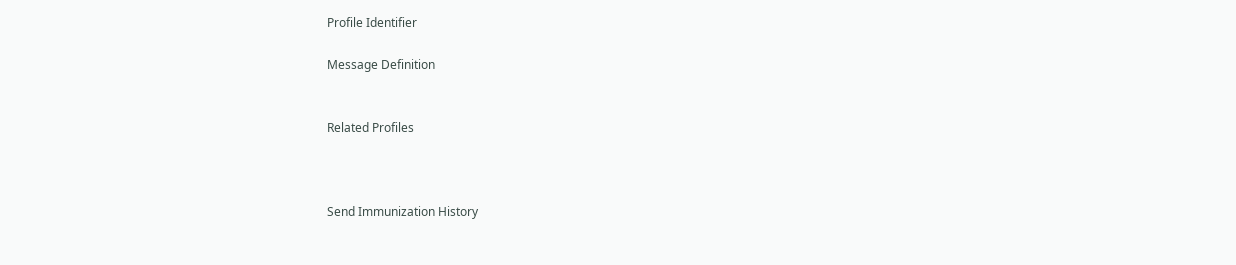Profile Identifier

Message Definition


Related Profiles



Send Immunization History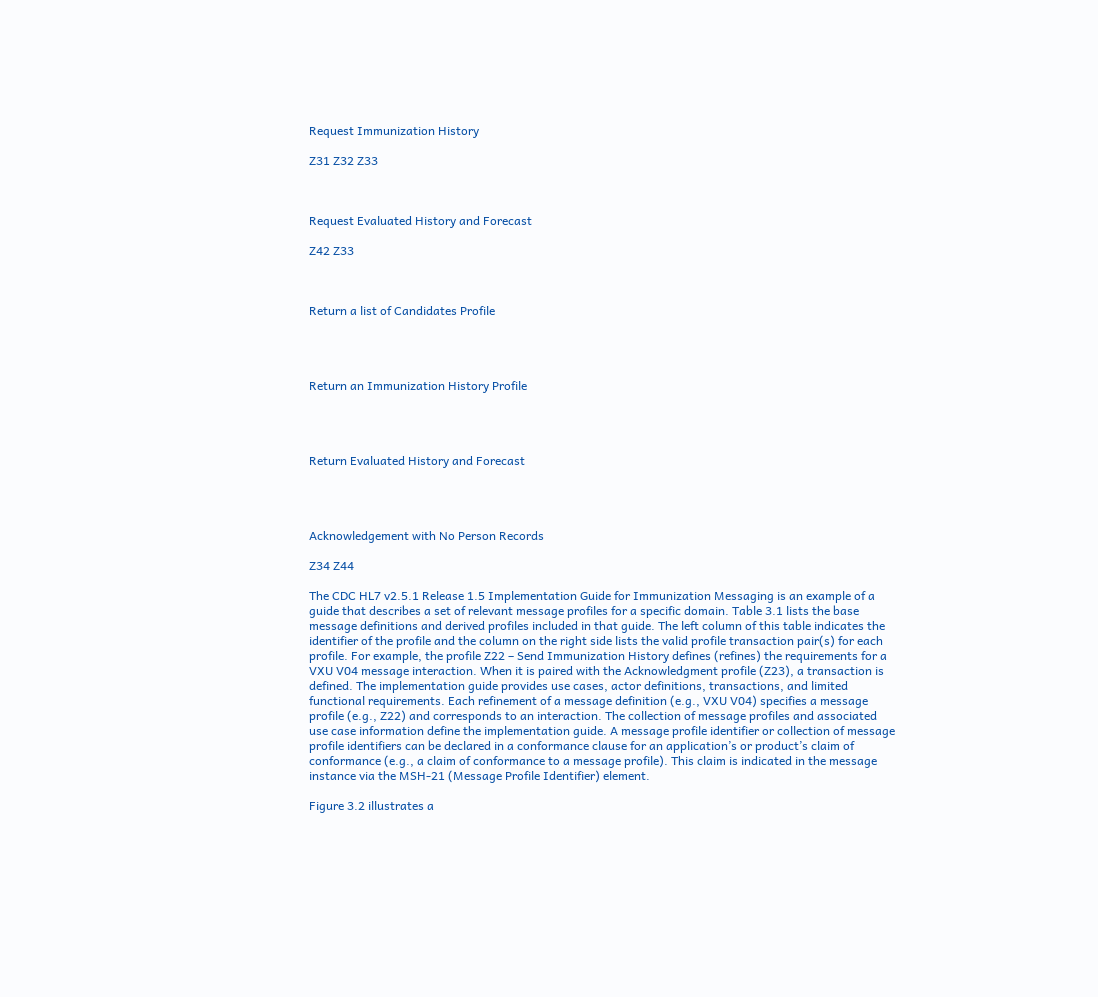Request Immunization History

Z31 Z32 Z33



Request Evaluated History and Forecast

Z42 Z33



Return a list of Candidates Profile




Return an Immunization History Profile




Return Evaluated History and Forecast




Acknowledgement with No Person Records

Z34 Z44

The CDC HL7 v2.5.1 Release 1.5 Implementation Guide for Immunization Messaging is an example of a guide that describes a set of relevant message profiles for a specific domain. Table 3.1 lists the base message definitions and derived profiles included in that guide. The left column of this table indicates the identifier of the profile and the column on the right side lists the valid profile transaction pair(s) for each profile. For example, the profile Z22 – Send Immunization History defines (refines) the requirements for a VXU V04 message interaction. When it is paired with the Acknowledgment profile (Z23), a transaction is defined. The implementation guide provides use cases, actor definitions, transactions, and limited functional requirements. Each refinement of a message definition (e.g., VXU V04) specifies a message profile (e.g., Z22) and corresponds to an interaction. The collection of message profiles and associated use case information define the implementation guide. A message profile identifier or collection of message profile identifiers can be declared in a conformance clause for an application’s or product’s claim of conformance (e.g., a claim of conformance to a message profile). This claim is indicated in the message instance via the MSH-21 (Message Profile Identifier) element.

Figure 3.2 illustrates a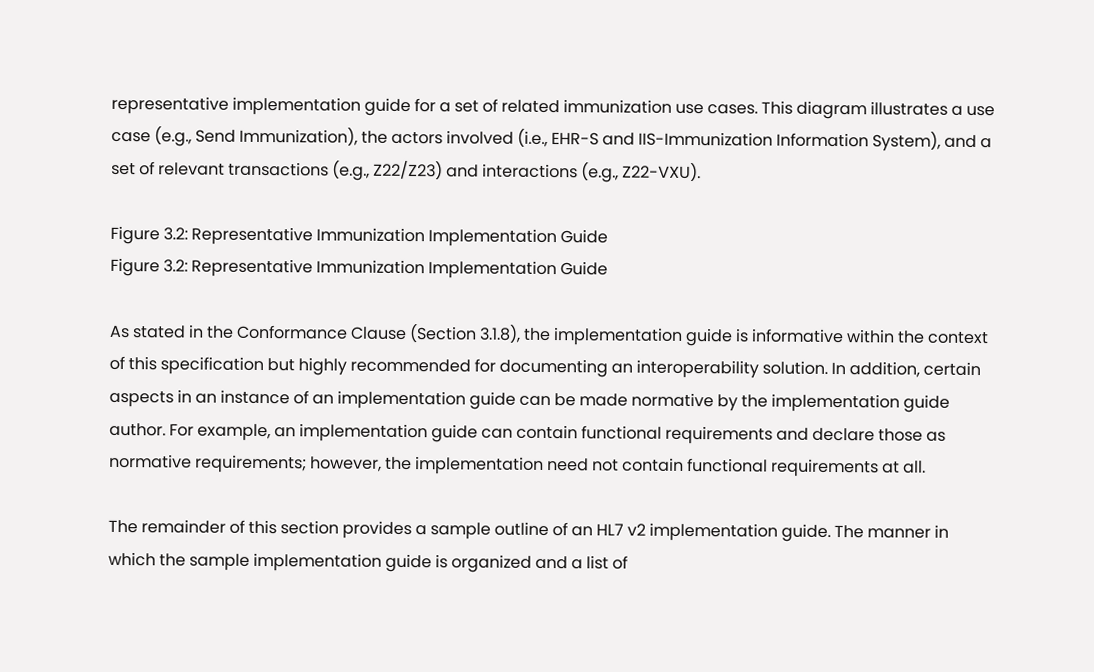representative implementation guide for a set of related immunization use cases. This diagram illustrates a use case (e.g., Send Immunization), the actors involved (i.e., EHR-S and IIS-Immunization Information System), and a set of relevant transactions (e.g., Z22/Z23) and interactions (e.g., Z22-VXU).

Figure 3.2: Representative Immunization Implementation Guide
Figure 3.2: Representative Immunization Implementation Guide

As stated in the Conformance Clause (Section 3.1.8), the implementation guide is informative within the context of this specification but highly recommended for documenting an interoperability solution. In addition, certain aspects in an instance of an implementation guide can be made normative by the implementation guide author. For example, an implementation guide can contain functional requirements and declare those as normative requirements; however, the implementation need not contain functional requirements at all.

The remainder of this section provides a sample outline of an HL7 v2 implementation guide. The manner in which the sample implementation guide is organized and a list of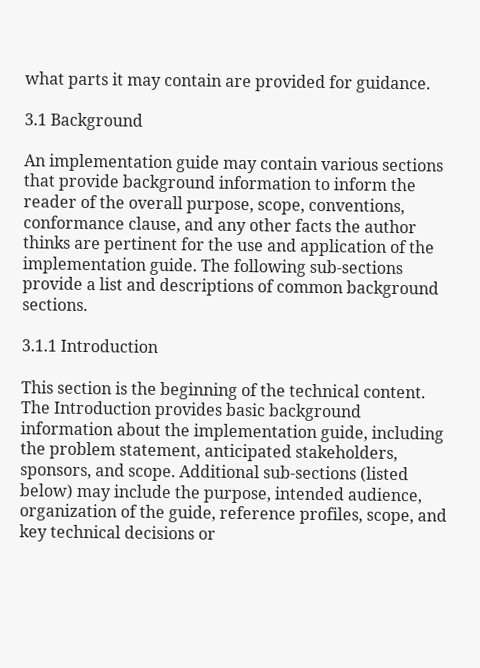what parts it may contain are provided for guidance.

3.1 Background

An implementation guide may contain various sections that provide background information to inform the reader of the overall purpose, scope, conventions, conformance clause, and any other facts the author thinks are pertinent for the use and application of the implementation guide. The following sub-sections provide a list and descriptions of common background sections.

3.1.1 Introduction

This section is the beginning of the technical content. The Introduction provides basic background information about the implementation guide, including the problem statement, anticipated stakeholders, sponsors, and scope. Additional sub-sections (listed below) may include the purpose, intended audience, organization of the guide, reference profiles, scope, and key technical decisions or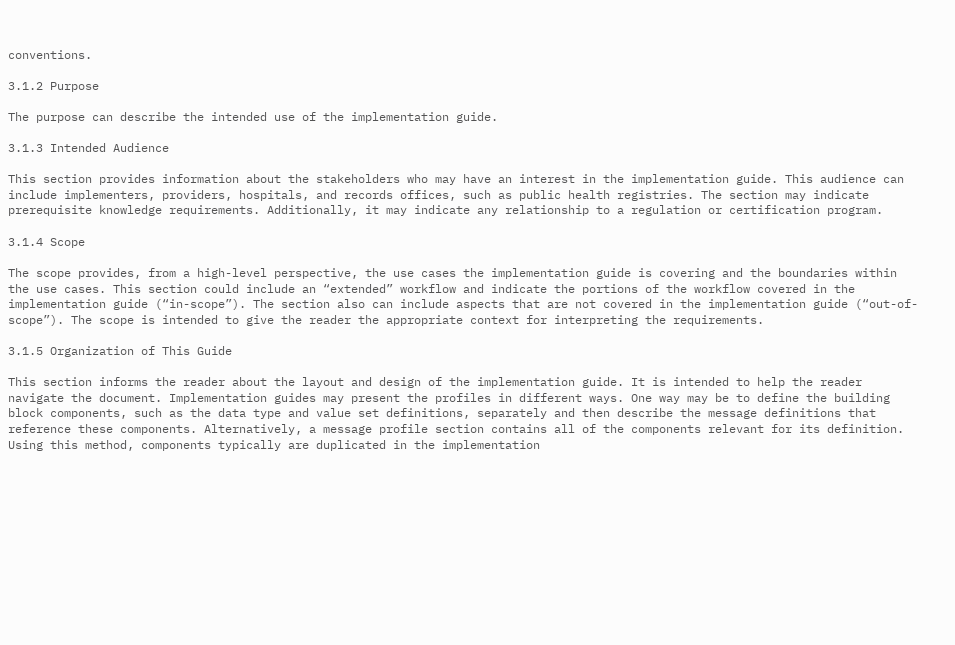conventions.

3.1.2 Purpose

The purpose can describe the intended use of the implementation guide.

3.1.3 Intended Audience

This section provides information about the stakeholders who may have an interest in the implementation guide. This audience can include implementers, providers, hospitals, and records offices, such as public health registries. The section may indicate prerequisite knowledge requirements. Additionally, it may indicate any relationship to a regulation or certification program.

3.1.4 Scope

The scope provides, from a high-level perspective, the use cases the implementation guide is covering and the boundaries within the use cases. This section could include an “extended” workflow and indicate the portions of the workflow covered in the implementation guide (“in-scope”). The section also can include aspects that are not covered in the implementation guide (“out-of-scope”). The scope is intended to give the reader the appropriate context for interpreting the requirements.

3.1.5 Organization of This Guide

This section informs the reader about the layout and design of the implementation guide. It is intended to help the reader navigate the document. Implementation guides may present the profiles in different ways. One way may be to define the building block components, such as the data type and value set definitions, separately and then describe the message definitions that reference these components. Alternatively, a message profile section contains all of the components relevant for its definition. Using this method, components typically are duplicated in the implementation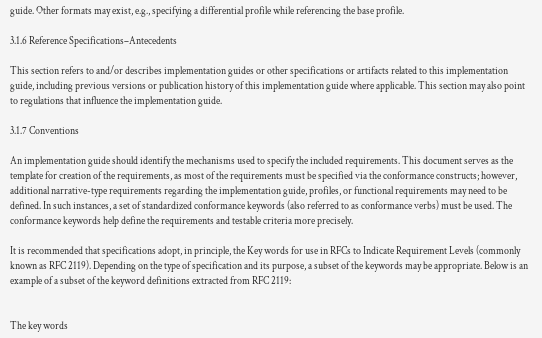guide. Other formats may exist, e.g., specifying a differential profile while referencing the base profile.

3.1.6 Reference Specifications–Antecedents

This section refers to and/or describes implementation guides or other specifications or artifacts related to this implementation guide, including previous versions or publication history of this implementation guide where applicable. This section may also point to regulations that influence the implementation guide.

3.1.7 Conventions

An implementation guide should identify the mechanisms used to specify the included requirements. This document serves as the template for creation of the requirements, as most of the requirements must be specified via the conformance constructs; however, additional narrative-type requirements regarding the implementation guide, profiles, or functional requirements may need to be defined. In such instances, a set of standardized conformance keywords (also referred to as conformance verbs) must be used. The conformance keywords help define the requirements and testable criteria more precisely.

It is recommended that specifications adopt, in principle, the Key words for use in RFCs to Indicate Requirement Levels (commonly known as RFC 2119). Depending on the type of specification and its purpose, a subset of the keywords may be appropriate. Below is an example of a subset of the keyword definitions extracted from RFC 2119:


The key words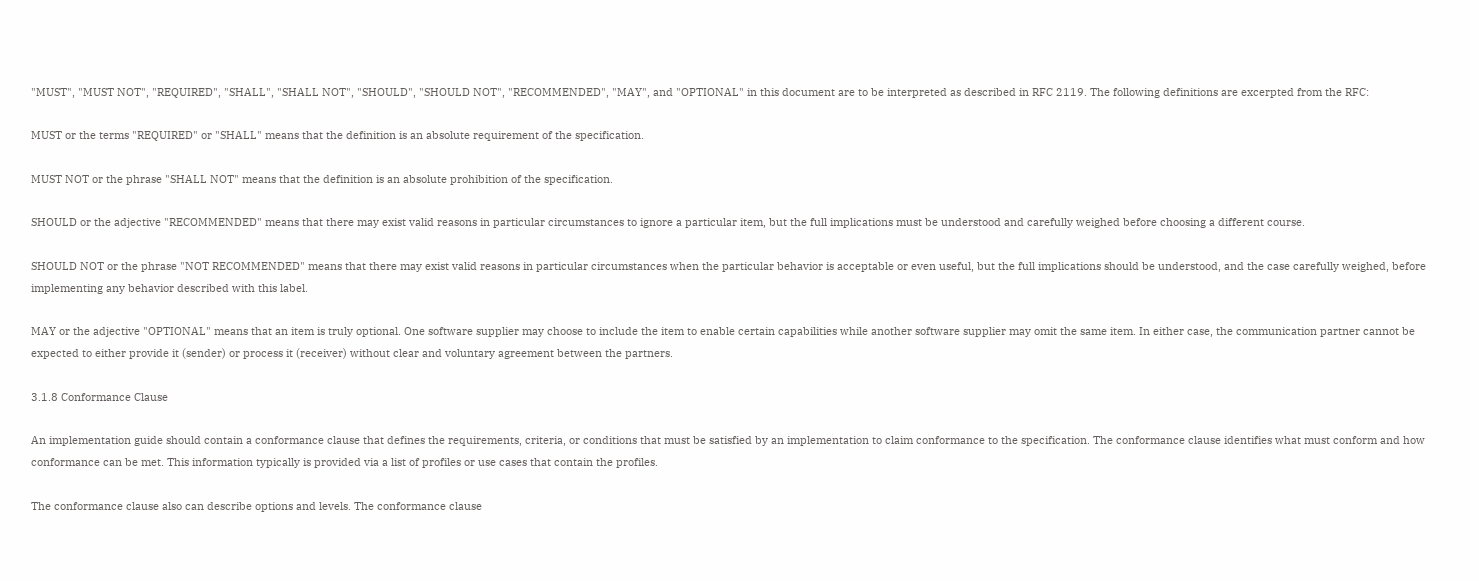"MUST", "MUST NOT", "REQUIRED", "SHALL", "SHALL NOT", "SHOULD", "SHOULD NOT", "RECOMMENDED", "MAY", and "OPTIONAL" in this document are to be interpreted as described in RFC 2119. The following definitions are excerpted from the RFC:

MUST or the terms "REQUIRED" or "SHALL" means that the definition is an absolute requirement of the specification.

MUST NOT or the phrase "SHALL NOT" means that the definition is an absolute prohibition of the specification.

SHOULD or the adjective "RECOMMENDED" means that there may exist valid reasons in particular circumstances to ignore a particular item, but the full implications must be understood and carefully weighed before choosing a different course.

SHOULD NOT or the phrase "NOT RECOMMENDED" means that there may exist valid reasons in particular circumstances when the particular behavior is acceptable or even useful, but the full implications should be understood, and the case carefully weighed, before implementing any behavior described with this label.

MAY or the adjective "OPTIONAL" means that an item is truly optional. One software supplier may choose to include the item to enable certain capabilities while another software supplier may omit the same item. In either case, the communication partner cannot be expected to either provide it (sender) or process it (receiver) without clear and voluntary agreement between the partners.

3.1.8 Conformance Clause

An implementation guide should contain a conformance clause that defines the requirements, criteria, or conditions that must be satisfied by an implementation to claim conformance to the specification. The conformance clause identifies what must conform and how conformance can be met. This information typically is provided via a list of profiles or use cases that contain the profiles.

The conformance clause also can describe options and levels. The conformance clause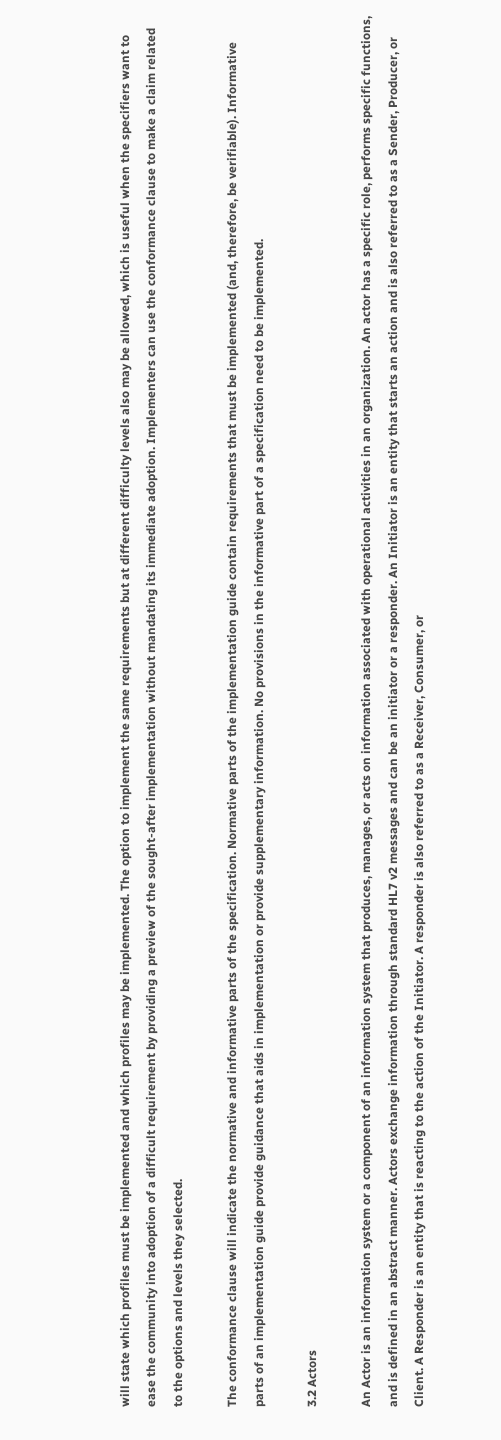will state which profiles must be implemented and which profiles may be implemented. The option to implement the same requirements but at different difficulty levels also may be allowed, which is useful when the specifiers want to ease the community into adoption of a difficult requirement by providing a preview of the sought-after implementation without mandating its immediate adoption. Implementers can use the conformance clause to make a claim related to the options and levels they selected.

The conformance clause will indicate the normative and informative parts of the specification. Normative parts of the implementation guide contain requirements that must be implemented (and, therefore, be verifiable). Informative parts of an implementation guide provide guidance that aids in implementation or provide supplementary information. No provisions in the informative part of a specification need to be implemented.

3.2 Actors

An Actor is an information system or a component of an information system that produces, manages, or acts on information associated with operational activities in an organization. An actor has a specific role, performs specific functions, and is defined in an abstract manner. Actors exchange information through standard HL7 v2 messages and can be an initiator or a responder. An Initiator is an entity that starts an action and is also referred to as a Sender, Producer, or Client. A Responder is an entity that is reacting to the action of the Initiator. A responder is also referred to as a Receiver, Consumer, or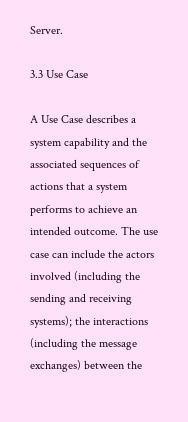Server.

3.3 Use Case

A Use Case describes a system capability and the associated sequences of actions that a system performs to achieve an intended outcome. The use case can include the actors involved (including the sending and receiving systems); the interactions (including the message exchanges) between the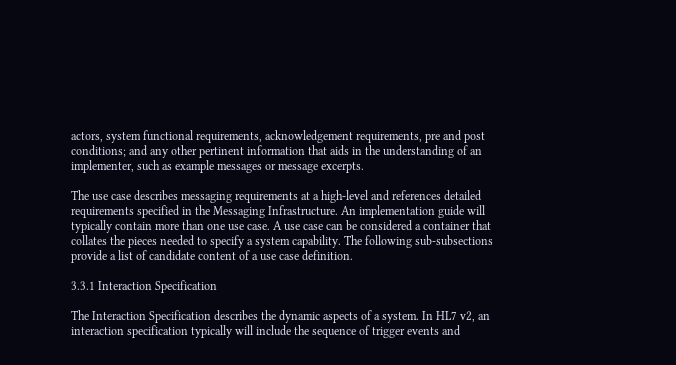actors, system functional requirements, acknowledgement requirements, pre and post conditions; and any other pertinent information that aids in the understanding of an implementer, such as example messages or message excerpts.

The use case describes messaging requirements at a high-level and references detailed requirements specified in the Messaging Infrastructure. An implementation guide will typically contain more than one use case. A use case can be considered a container that collates the pieces needed to specify a system capability. The following sub-subsections provide a list of candidate content of a use case definition.

3.3.1 Interaction Specification

The Interaction Specification describes the dynamic aspects of a system. In HL7 v2, an interaction specification typically will include the sequence of trigger events and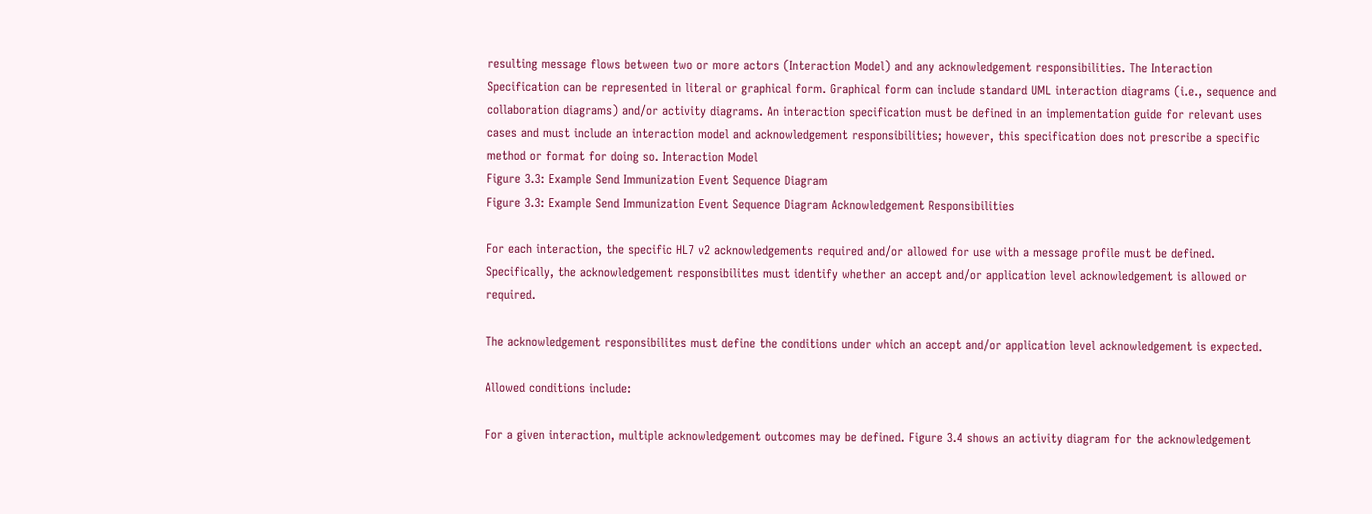resulting message flows between two or more actors (Interaction Model) and any acknowledgement responsibilities. The Interaction Specification can be represented in literal or graphical form. Graphical form can include standard UML interaction diagrams (i.e., sequence and collaboration diagrams) and/or activity diagrams. An interaction specification must be defined in an implementation guide for relevant uses cases and must include an interaction model and acknowledgement responsibilities; however, this specification does not prescribe a specific method or format for doing so. Interaction Model
Figure 3.3: Example Send Immunization Event Sequence Diagram
Figure 3.3: Example Send Immunization Event Sequence Diagram Acknowledgement Responsibilities

For each interaction, the specific HL7 v2 acknowledgements required and/or allowed for use with a message profile must be defined. Specifically, the acknowledgement responsibilites must identify whether an accept and/or application level acknowledgement is allowed or required.

The acknowledgement responsibilites must define the conditions under which an accept and/or application level acknowledgement is expected.

Allowed conditions include:

For a given interaction, multiple acknowledgement outcomes may be defined. Figure 3.4 shows an activity diagram for the acknowledgement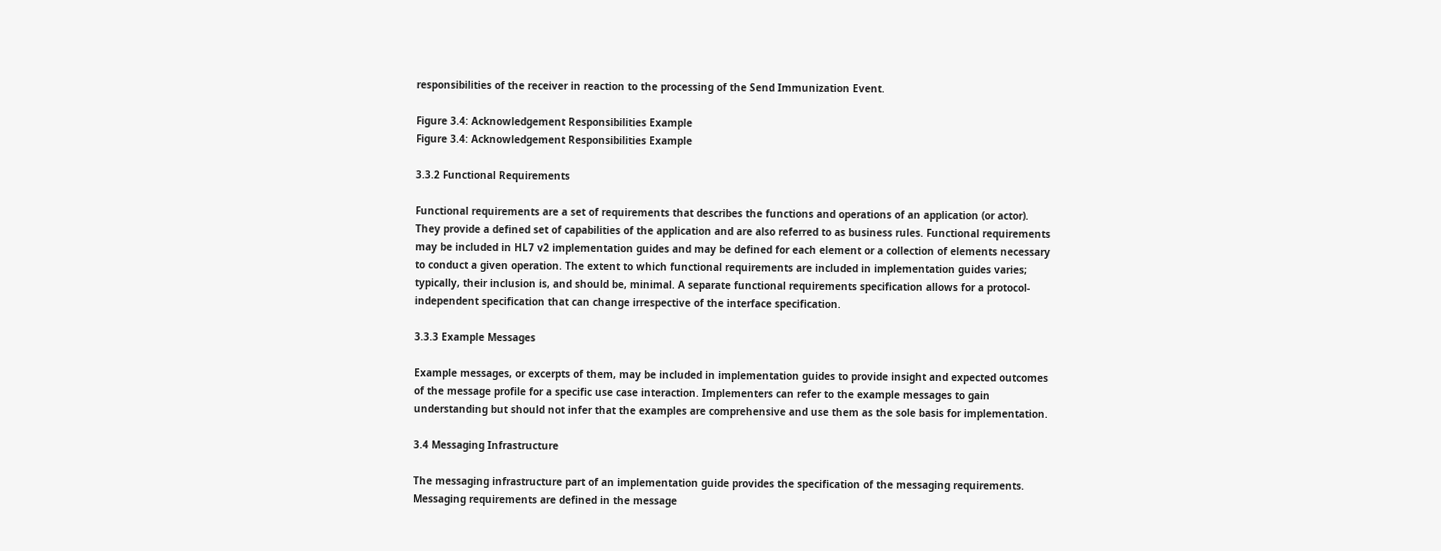responsibilities of the receiver in reaction to the processing of the Send Immunization Event.

Figure 3.4: Acknowledgement Responsibilities Example
Figure 3.4: Acknowledgement Responsibilities Example

3.3.2 Functional Requirements

Functional requirements are a set of requirements that describes the functions and operations of an application (or actor). They provide a defined set of capabilities of the application and are also referred to as business rules. Functional requirements may be included in HL7 v2 implementation guides and may be defined for each element or a collection of elements necessary to conduct a given operation. The extent to which functional requirements are included in implementation guides varies; typically, their inclusion is, and should be, minimal. A separate functional requirements specification allows for a protocol-independent specification that can change irrespective of the interface specification.

3.3.3 Example Messages

Example messages, or excerpts of them, may be included in implementation guides to provide insight and expected outcomes of the message profile for a specific use case interaction. Implementers can refer to the example messages to gain understanding but should not infer that the examples are comprehensive and use them as the sole basis for implementation.

3.4 Messaging Infrastructure

The messaging infrastructure part of an implementation guide provides the specification of the messaging requirements. Messaging requirements are defined in the message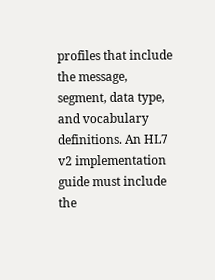profiles that include the message, segment, data type, and vocabulary definitions. An HL7 v2 implementation guide must include the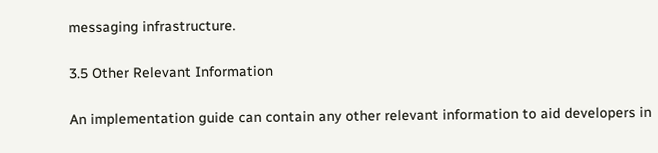messaging infrastructure.

3.5 Other Relevant Information

An implementation guide can contain any other relevant information to aid developers in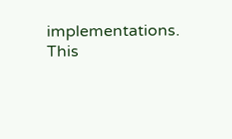implementations. This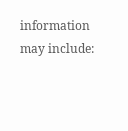information may include: